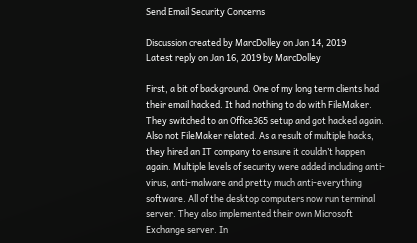Send Email Security Concerns

Discussion created by MarcDolley on Jan 14, 2019
Latest reply on Jan 16, 2019 by MarcDolley

First, a bit of background. One of my long term clients had their email hacked. It had nothing to do with FileMaker. They switched to an Office365 setup and got hacked again. Also not FileMaker related. As a result of multiple hacks, they hired an IT company to ensure it couldn’t happen again. Multiple levels of security were added including anti-virus, anti-malware and pretty much anti-everything software. All of the desktop computers now run terminal server. They also implemented their own Microsoft Exchange server. In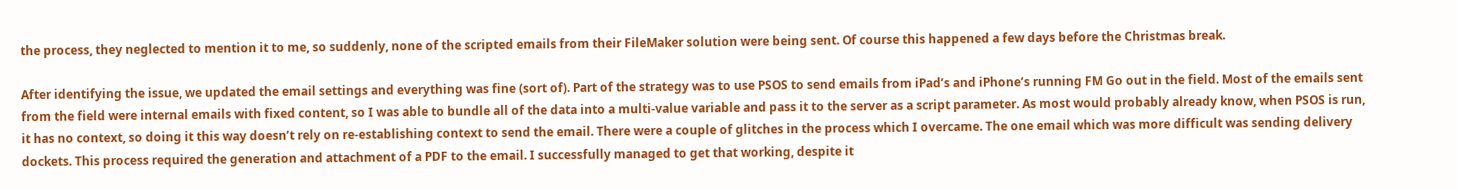the process, they neglected to mention it to me, so suddenly, none of the scripted emails from their FileMaker solution were being sent. Of course this happened a few days before the Christmas break.

After identifying the issue, we updated the email settings and everything was fine (sort of). Part of the strategy was to use PSOS to send emails from iPad’s and iPhone’s running FM Go out in the field. Most of the emails sent from the field were internal emails with fixed content, so I was able to bundle all of the data into a multi-value variable and pass it to the server as a script parameter. As most would probably already know, when PSOS is run, it has no context, so doing it this way doesn’t rely on re-establishing context to send the email. There were a couple of glitches in the process which I overcame. The one email which was more difficult was sending delivery dockets. This process required the generation and attachment of a PDF to the email. I successfully managed to get that working, despite it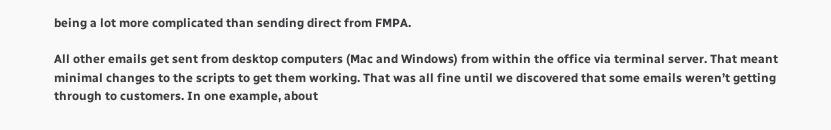being a lot more complicated than sending direct from FMPA.

All other emails get sent from desktop computers (Mac and Windows) from within the office via terminal server. That meant minimal changes to the scripts to get them working. That was all fine until we discovered that some emails weren’t getting through to customers. In one example, about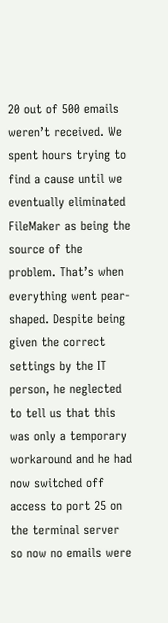20 out of 500 emails weren’t received. We spent hours trying to find a cause until we eventually eliminated FileMaker as being the source of the problem. That’s when everything went pear-shaped. Despite being given the correct settings by the IT person, he neglected to tell us that this was only a temporary workaround and he had now switched off access to port 25 on the terminal server so now no emails were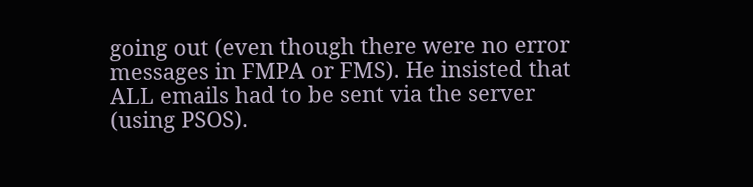going out (even though there were no error messages in FMPA or FMS). He insisted that ALL emails had to be sent via the server (using PSOS).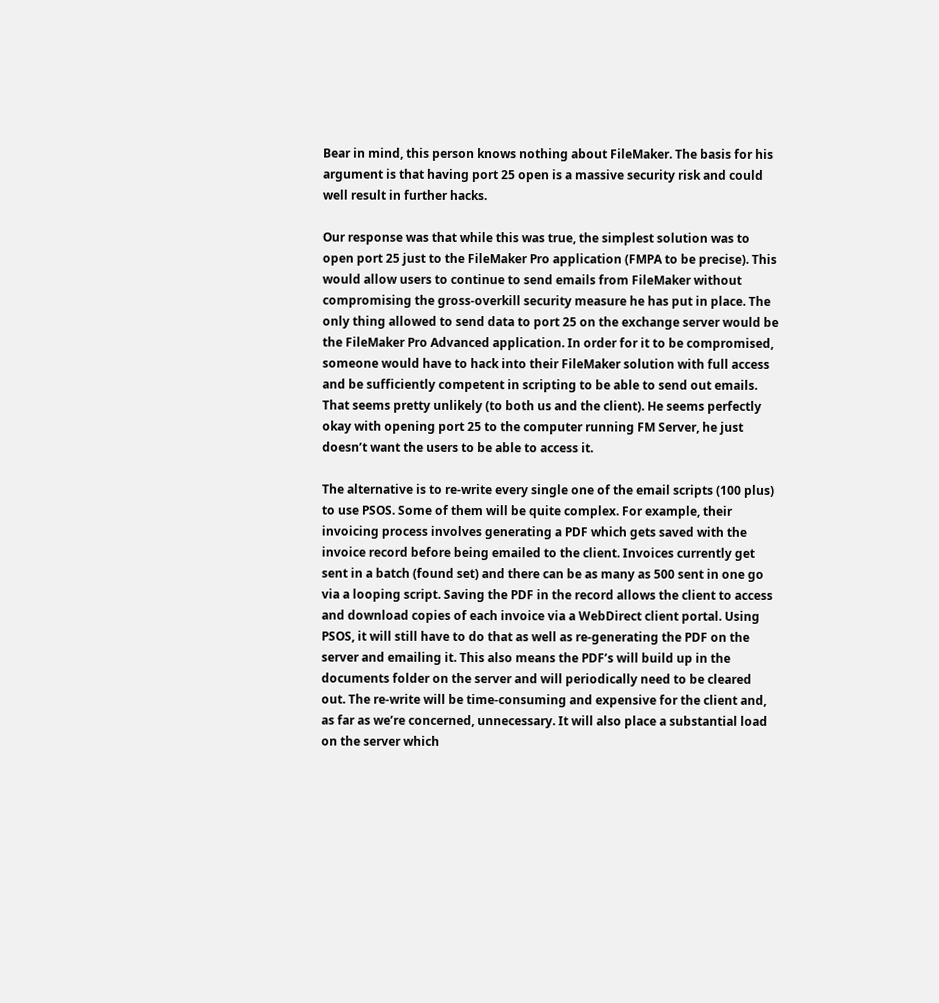Bear in mind, this person knows nothing about FileMaker. The basis for his argument is that having port 25 open is a massive security risk and could well result in further hacks.

Our response was that while this was true, the simplest solution was to open port 25 just to the FileMaker Pro application (FMPA to be precise). This would allow users to continue to send emails from FileMaker without compromising the gross-overkill security measure he has put in place. The only thing allowed to send data to port 25 on the exchange server would be the FileMaker Pro Advanced application. In order for it to be compromised, someone would have to hack into their FileMaker solution with full access and be sufficiently competent in scripting to be able to send out emails. That seems pretty unlikely (to both us and the client). He seems perfectly okay with opening port 25 to the computer running FM Server, he just doesn’t want the users to be able to access it.

The alternative is to re-write every single one of the email scripts (100 plus) to use PSOS. Some of them will be quite complex. For example, their invoicing process involves generating a PDF which gets saved with the invoice record before being emailed to the client. Invoices currently get sent in a batch (found set) and there can be as many as 500 sent in one go via a looping script. Saving the PDF in the record allows the client to access and download copies of each invoice via a WebDirect client portal. Using PSOS, it will still have to do that as well as re-generating the PDF on the server and emailing it. This also means the PDF’s will build up in the documents folder on the server and will periodically need to be cleared out. The re-write will be time-consuming and expensive for the client and, as far as we’re concerned, unnecessary. It will also place a substantial load on the server which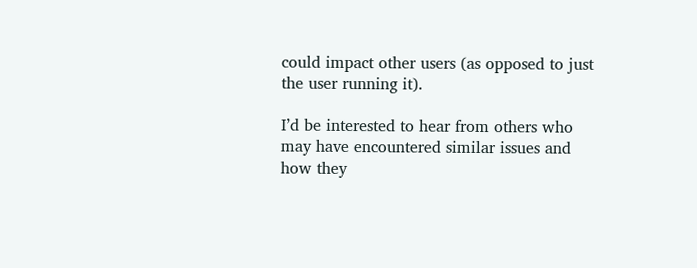could impact other users (as opposed to just the user running it).

I’d be interested to hear from others who may have encountered similar issues and how they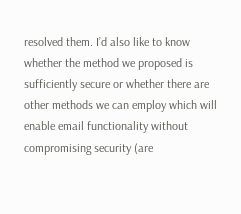resolved them. I’d also like to know whether the method we proposed is sufficiently secure or whether there are other methods we can employ which will enable email functionality without compromising security (are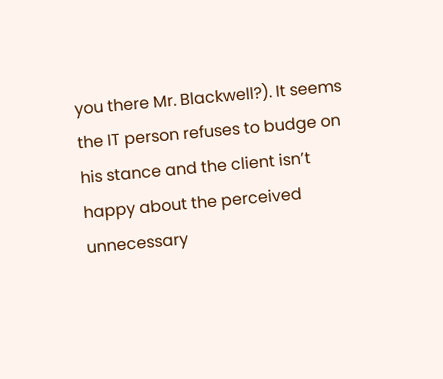you there Mr. Blackwell?). It seems the IT person refuses to budge on his stance and the client isn’t happy about the perceived unnecessary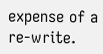expense of a re-write.